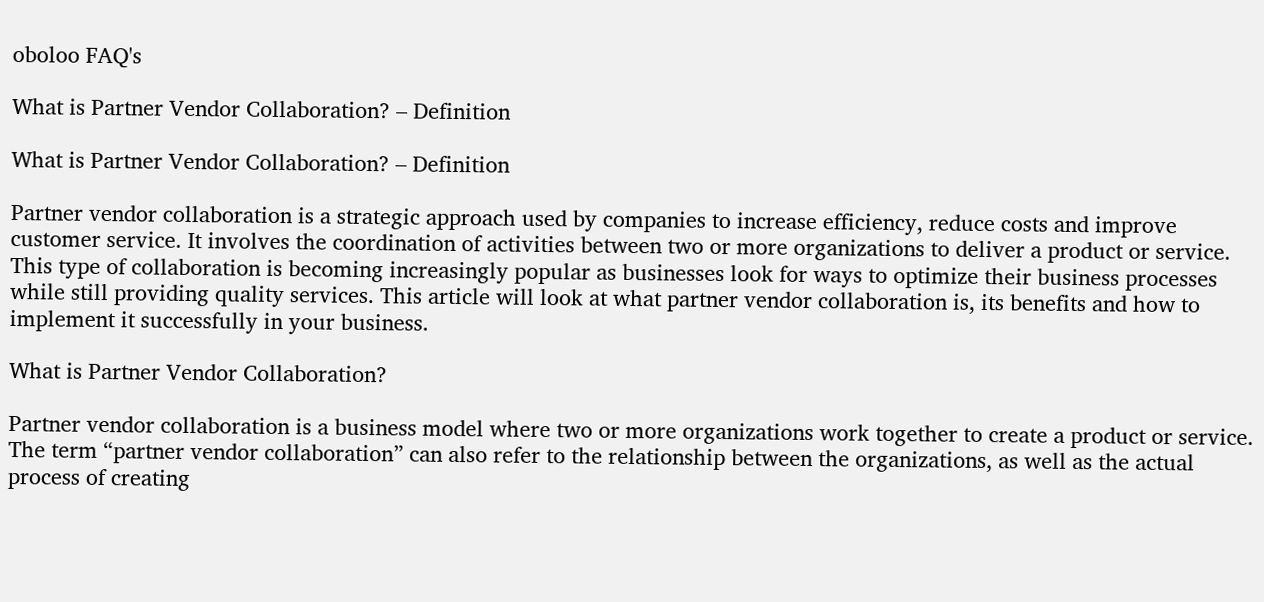oboloo FAQ's

What is Partner Vendor Collaboration? – Definition

What is Partner Vendor Collaboration? – Definition

Partner vendor collaboration is a strategic approach used by companies to increase efficiency, reduce costs and improve customer service. It involves the coordination of activities between two or more organizations to deliver a product or service. This type of collaboration is becoming increasingly popular as businesses look for ways to optimize their business processes while still providing quality services. This article will look at what partner vendor collaboration is, its benefits and how to implement it successfully in your business.

What is Partner Vendor Collaboration?

Partner vendor collaboration is a business model where two or more organizations work together to create a product or service. The term “partner vendor collaboration” can also refer to the relationship between the organizations, as well as the actual process of creating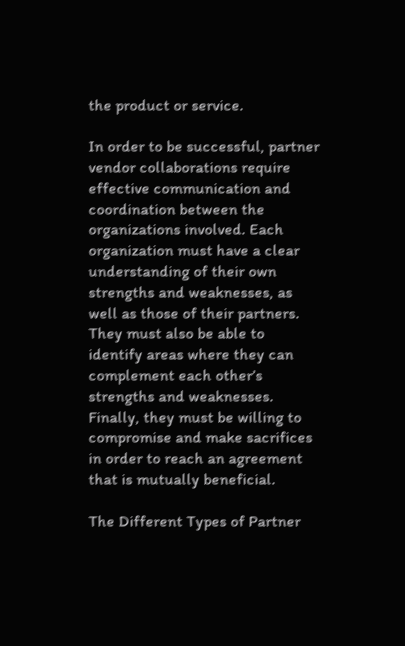the product or service.

In order to be successful, partner vendor collaborations require effective communication and coordination between the organizations involved. Each organization must have a clear understanding of their own strengths and weaknesses, as well as those of their partners. They must also be able to identify areas where they can complement each other’s strengths and weaknesses. Finally, they must be willing to compromise and make sacrifices in order to reach an agreement that is mutually beneficial.

The Different Types of Partner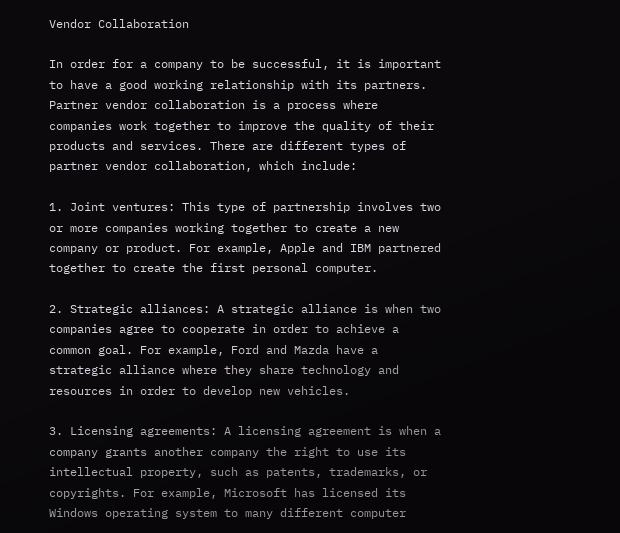Vendor Collaboration

In order for a company to be successful, it is important to have a good working relationship with its partners. Partner vendor collaboration is a process where companies work together to improve the quality of their products and services. There are different types of partner vendor collaboration, which include:

1. Joint ventures: This type of partnership involves two or more companies working together to create a new company or product. For example, Apple and IBM partnered together to create the first personal computer.

2. Strategic alliances: A strategic alliance is when two companies agree to cooperate in order to achieve a common goal. For example, Ford and Mazda have a strategic alliance where they share technology and resources in order to develop new vehicles.

3. Licensing agreements: A licensing agreement is when a company grants another company the right to use its intellectual property, such as patents, trademarks, or copyrights. For example, Microsoft has licensed its Windows operating system to many different computer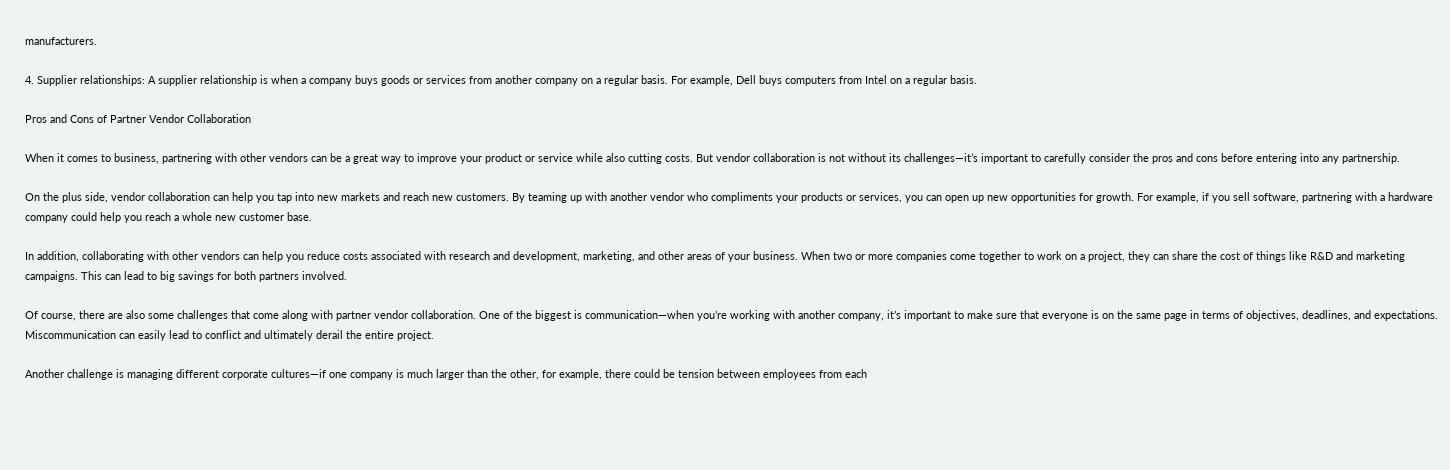manufacturers.

4. Supplier relationships: A supplier relationship is when a company buys goods or services from another company on a regular basis. For example, Dell buys computers from Intel on a regular basis.

Pros and Cons of Partner Vendor Collaboration

When it comes to business, partnering with other vendors can be a great way to improve your product or service while also cutting costs. But vendor collaboration is not without its challenges—it’s important to carefully consider the pros and cons before entering into any partnership.

On the plus side, vendor collaboration can help you tap into new markets and reach new customers. By teaming up with another vendor who compliments your products or services, you can open up new opportunities for growth. For example, if you sell software, partnering with a hardware company could help you reach a whole new customer base.

In addition, collaborating with other vendors can help you reduce costs associated with research and development, marketing, and other areas of your business. When two or more companies come together to work on a project, they can share the cost of things like R&D and marketing campaigns. This can lead to big savings for both partners involved.

Of course, there are also some challenges that come along with partner vendor collaboration. One of the biggest is communication—when you’re working with another company, it’s important to make sure that everyone is on the same page in terms of objectives, deadlines, and expectations. Miscommunication can easily lead to conflict and ultimately derail the entire project.

Another challenge is managing different corporate cultures—if one company is much larger than the other, for example, there could be tension between employees from each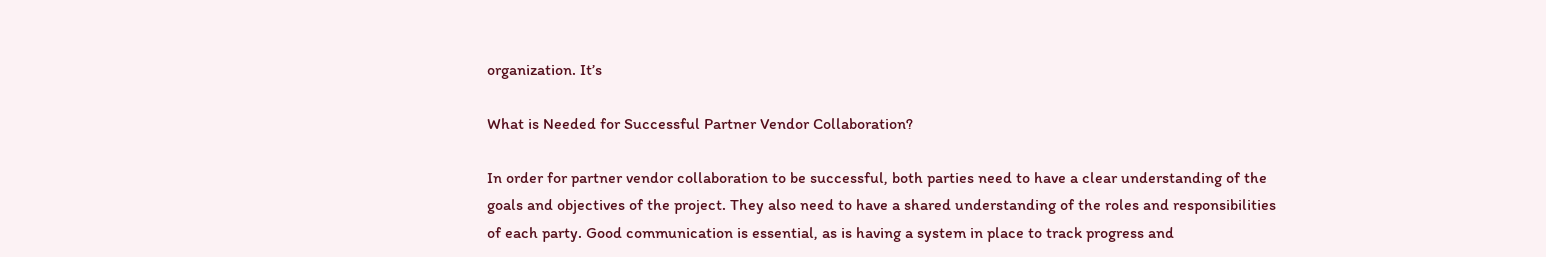organization. It’s

What is Needed for Successful Partner Vendor Collaboration?

In order for partner vendor collaboration to be successful, both parties need to have a clear understanding of the goals and objectives of the project. They also need to have a shared understanding of the roles and responsibilities of each party. Good communication is essential, as is having a system in place to track progress and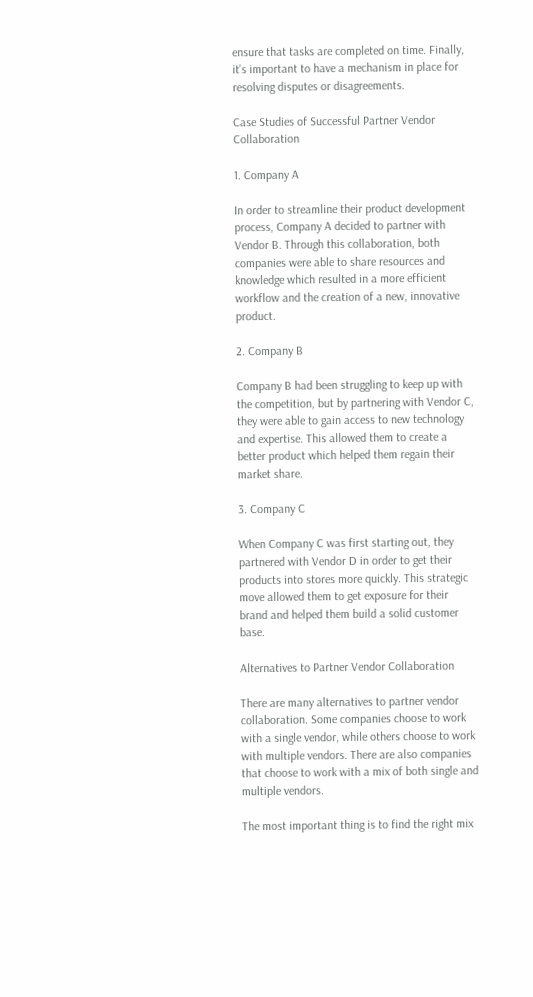ensure that tasks are completed on time. Finally, it’s important to have a mechanism in place for resolving disputes or disagreements.

Case Studies of Successful Partner Vendor Collaboration

1. Company A

In order to streamline their product development process, Company A decided to partner with Vendor B. Through this collaboration, both companies were able to share resources and knowledge which resulted in a more efficient workflow and the creation of a new, innovative product.

2. Company B

Company B had been struggling to keep up with the competition, but by partnering with Vendor C, they were able to gain access to new technology and expertise. This allowed them to create a better product which helped them regain their market share.

3. Company C

When Company C was first starting out, they partnered with Vendor D in order to get their products into stores more quickly. This strategic move allowed them to get exposure for their brand and helped them build a solid customer base.

Alternatives to Partner Vendor Collaboration

There are many alternatives to partner vendor collaboration. Some companies choose to work with a single vendor, while others choose to work with multiple vendors. There are also companies that choose to work with a mix of both single and multiple vendors.

The most important thing is to find the right mix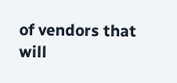of vendors that will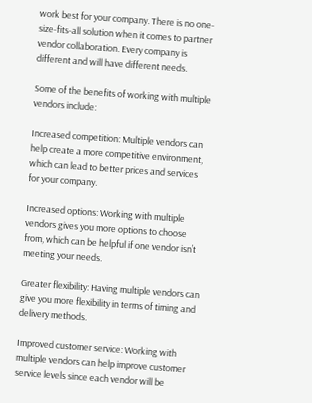work best for your company. There is no one-size-fits-all solution when it comes to partner vendor collaboration. Every company is different and will have different needs.

Some of the benefits of working with multiple vendors include:

Increased competition: Multiple vendors can help create a more competitive environment, which can lead to better prices and services for your company.

Increased options: Working with multiple vendors gives you more options to choose from, which can be helpful if one vendor isn’t meeting your needs.

Greater flexibility: Having multiple vendors can give you more flexibility in terms of timing and delivery methods.

Improved customer service: Working with multiple vendors can help improve customer service levels since each vendor will be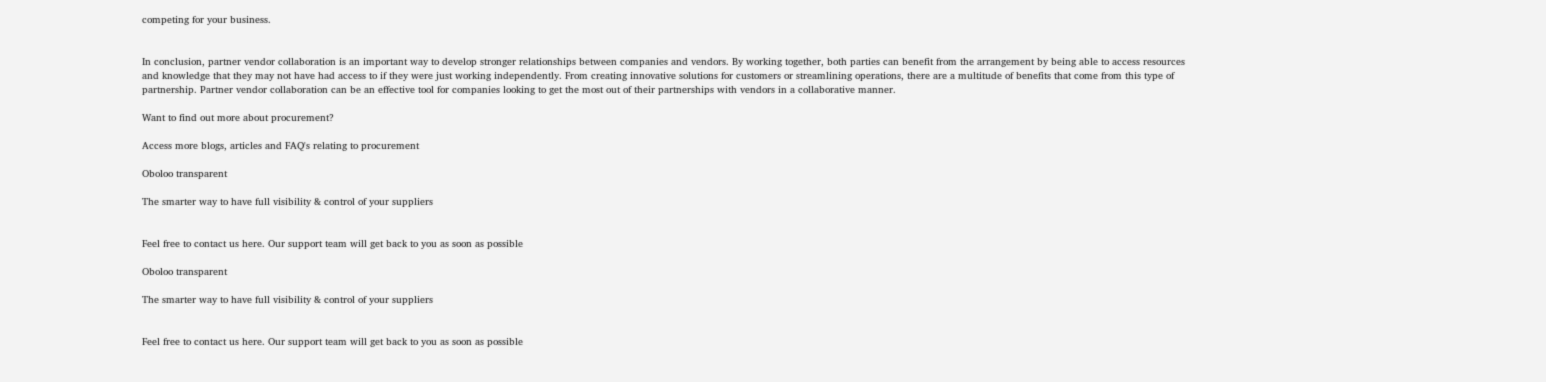competing for your business.


In conclusion, partner vendor collaboration is an important way to develop stronger relationships between companies and vendors. By working together, both parties can benefit from the arrangement by being able to access resources and knowledge that they may not have had access to if they were just working independently. From creating innovative solutions for customers or streamlining operations, there are a multitude of benefits that come from this type of partnership. Partner vendor collaboration can be an effective tool for companies looking to get the most out of their partnerships with vendors in a collaborative manner.

Want to find out more about procurement?

Access more blogs, articles and FAQ's relating to procurement

Oboloo transparent

The smarter way to have full visibility & control of your suppliers


Feel free to contact us here. Our support team will get back to you as soon as possible

Oboloo transparent

The smarter way to have full visibility & control of your suppliers


Feel free to contact us here. Our support team will get back to you as soon as possible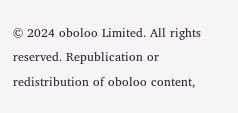© 2024 oboloo Limited. All rights reserved. Republication or redistribution of oboloo content,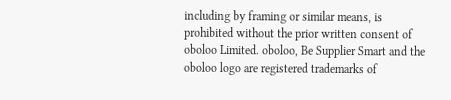including by framing or similar means, is prohibited without the prior written consent of oboloo Limited. oboloo, Be Supplier Smart and the oboloo logo are registered trademarks of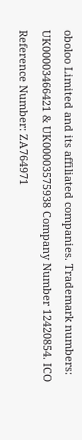oboloo Limited and its affiliated companies. Trademark numbers: UK00003466421 & UK00003575938 Company Number 12420854. ICO Reference Number: ZA764971